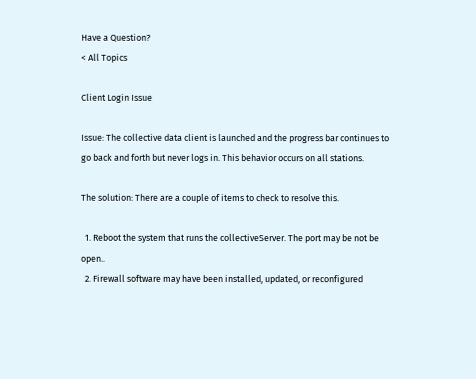Have a Question?
< All Topics

Client Login Issue

Issue: The collective data client is launched and the progress bar continues to go back and forth but never logs in. This behavior occurs on all stations.

The solution: There are a couple of items to check to resolve this.

  1. Reboot the system that runs the collectiveServer. The port may be not be open..
  2. Firewall software may have been installed, updated, or reconfigured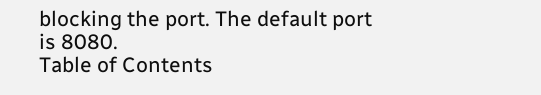blocking the port. The default port is 8080.
Table of Contents